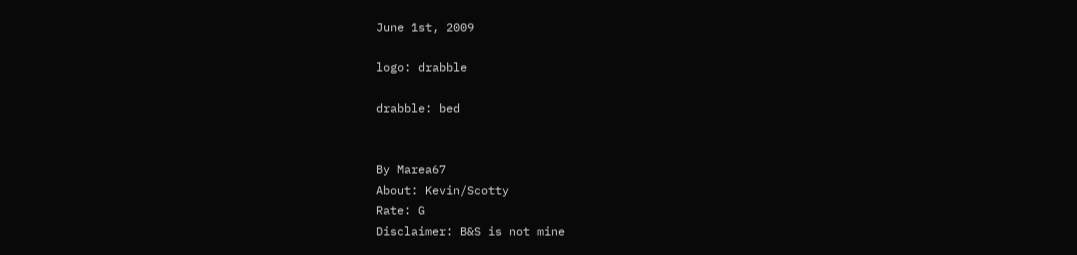June 1st, 2009

logo: drabble

drabble: bed


By Marea67
About: Kevin/Scotty
Rate: G
Disclaimer: B&S is not mine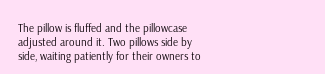The pillow is fluffed and the pillowcase adjusted around it. Two pillows side by side, waiting patiently for their owners to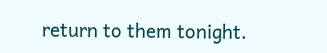return to them tonight.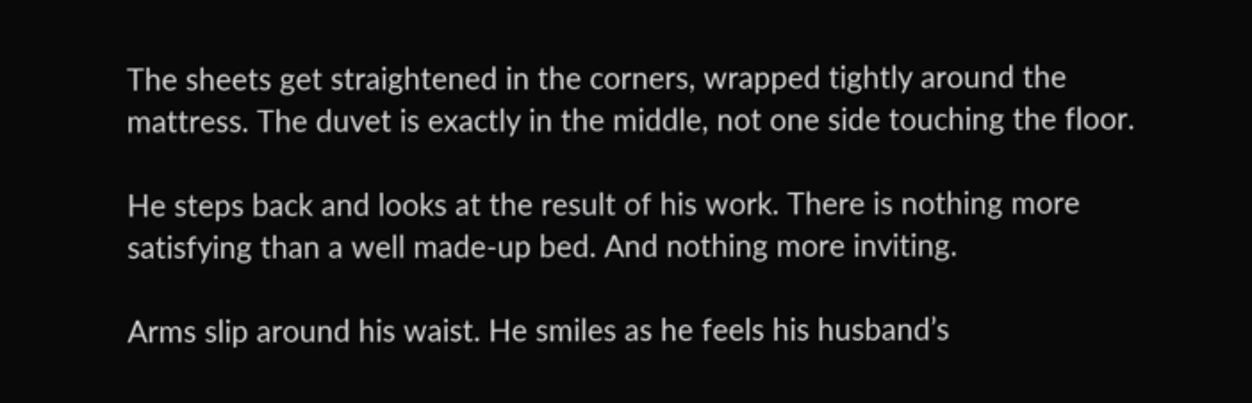The sheets get straightened in the corners, wrapped tightly around the mattress. The duvet is exactly in the middle, not one side touching the floor.

He steps back and looks at the result of his work. There is nothing more satisfying than a well made-up bed. And nothing more inviting.

Arms slip around his waist. He smiles as he feels his husband’s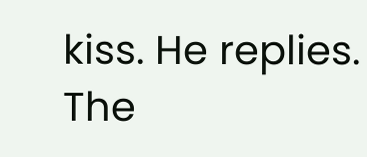kiss. He replies. The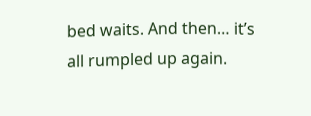bed waits. And then… it’s all rumpled up again.